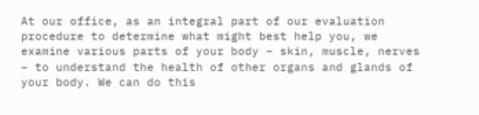At our office, as an integral part of our evaluation procedure to determine what might best help you, we examine various parts of your body – skin, muscle, nerves – to understand the health of other organs and glands of your body. We can do this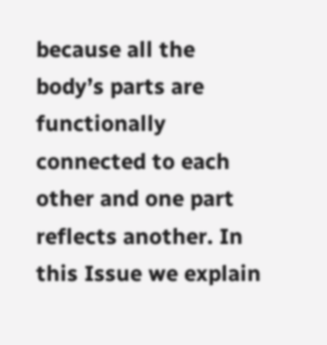because all the body’s parts are functionally connected to each other and one part reflects another. In this Issue we explain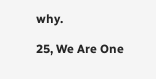why.

25, We Are One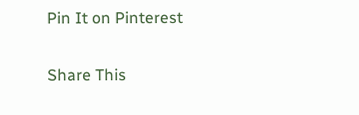Pin It on Pinterest

Share This